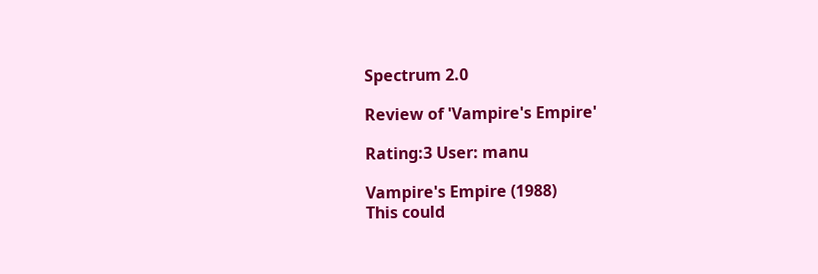Spectrum 2.0

Review of 'Vampire's Empire'

Rating:3 User: manu

Vampire's Empire (1988)
This could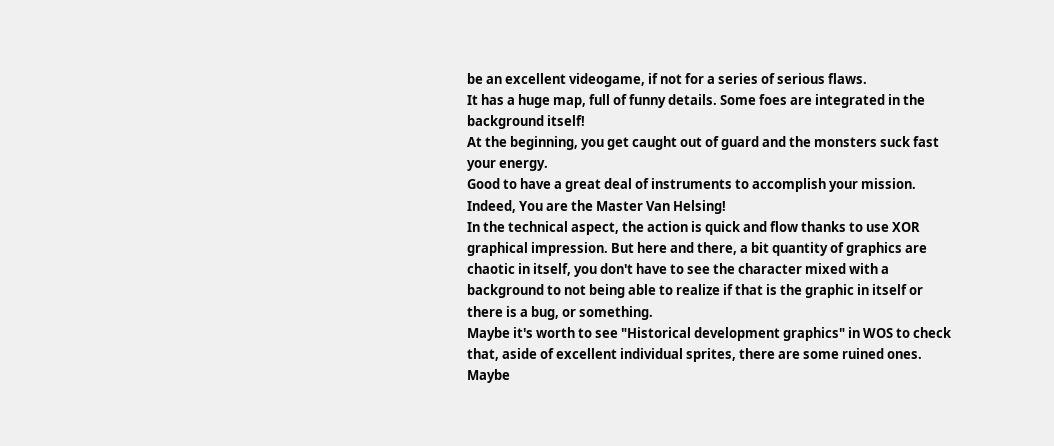be an excellent videogame, if not for a series of serious flaws.
It has a huge map, full of funny details. Some foes are integrated in the background itself!
At the beginning, you get caught out of guard and the monsters suck fast your energy.
Good to have a great deal of instruments to accomplish your mission. Indeed, You are the Master Van Helsing!
In the technical aspect, the action is quick and flow thanks to use XOR graphical impression. But here and there, a bit quantity of graphics are chaotic in itself, you don't have to see the character mixed with a background to not being able to realize if that is the graphic in itself or there is a bug, or something.
Maybe it's worth to see "Historical development graphics" in WOS to check that, aside of excellent individual sprites, there are some ruined ones. Maybe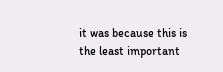it was because this is the least important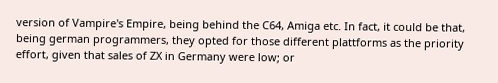version of Vampire's Empire, being behind the C64, Amiga etc. In fact, it could be that, being german programmers, they opted for those different plattforms as the priority effort, given that sales of ZX in Germany were low; or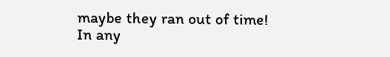maybe they ran out of time!
In any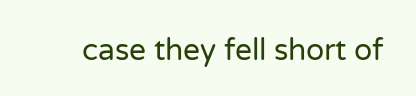case they fell short of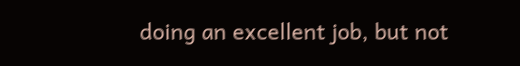doing an excellent job, but not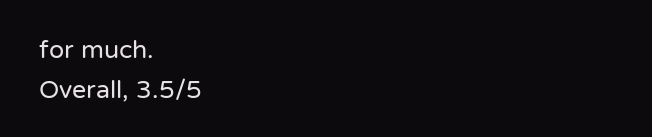for much.
Overall, 3.5/5